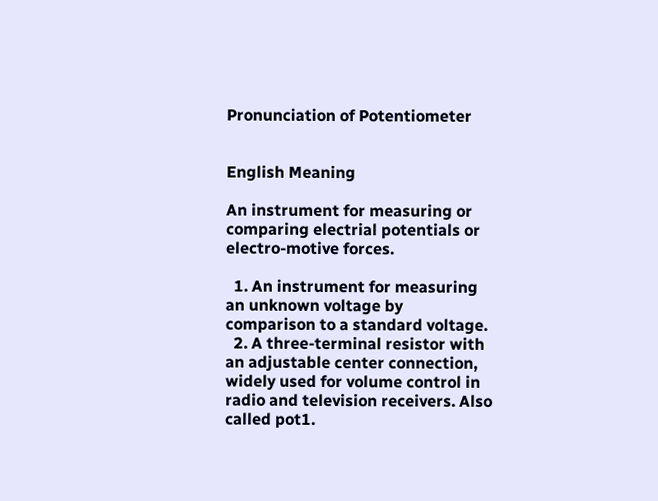Pronunciation of Potentiometer


English Meaning

An instrument for measuring or comparing electrial potentials or electro-motive forces.

  1. An instrument for measuring an unknown voltage by comparison to a standard voltage.
  2. A three-terminal resistor with an adjustable center connection, widely used for volume control in radio and television receivers. Also called pot1.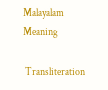Malayalam Meaning

 Transliteration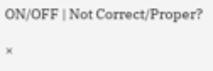ON/OFF | Not Correct/Proper?

×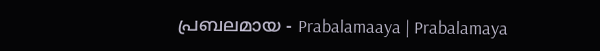പ്രബലമായ - Prabalamaaya | Prabalamaya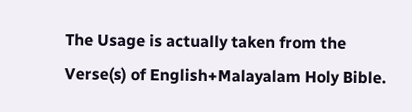The Usage is actually taken from the Verse(s) of English+Malayalam Holy Bible.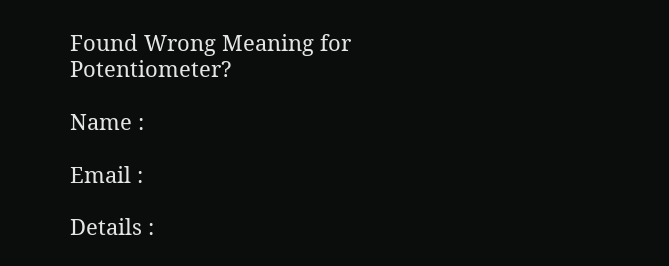Found Wrong Meaning for Potentiometer?

Name :

Email :

Details :